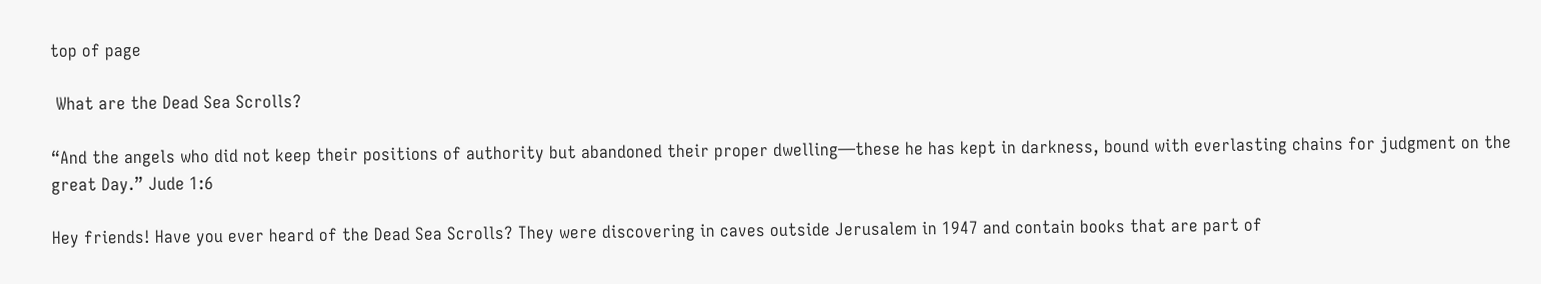top of page

 What are the Dead Sea Scrolls?

“And the angels who did not keep their positions of authority but abandoned their proper dwelling—these he has kept in darkness, bound with everlasting chains for judgment on the great Day.” Jude 1:6

Hey friends! Have you ever heard of the Dead Sea Scrolls? They were discovering in caves outside Jerusalem in 1947 and contain books that are part of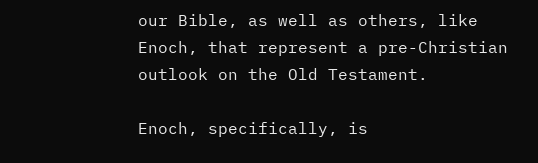our Bible, as well as others, like Enoch, that represent a pre-Christian outlook on the Old Testament.

Enoch, specifically, is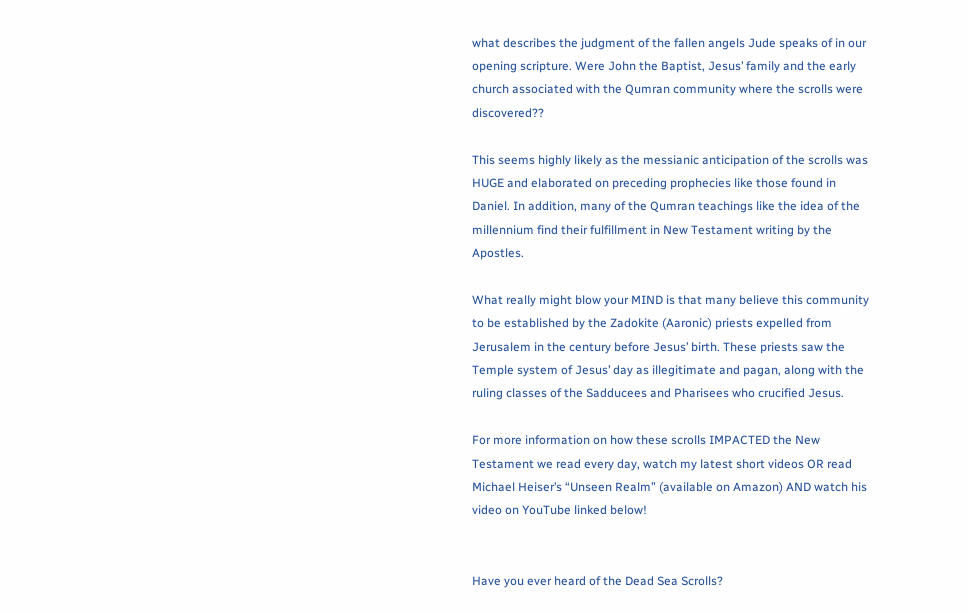what describes the judgment of the fallen angels Jude speaks of in our opening scripture. Were John the Baptist, Jesus’ family and the early church associated with the Qumran community where the scrolls were discovered??

This seems highly likely as the messianic anticipation of the scrolls was HUGE and elaborated on preceding prophecies like those found in Daniel. In addition, many of the Qumran teachings like the idea of the millennium find their fulfillment in New Testament writing by the Apostles.

What really might blow your MIND is that many believe this community to be established by the Zadokite (Aaronic) priests expelled from Jerusalem in the century before Jesus’ birth. These priests saw the Temple system of Jesus’ day as illegitimate and pagan, along with the ruling classes of the Sadducees and Pharisees who crucified Jesus.

For more information on how these scrolls IMPACTED the New Testament we read every day, watch my latest short videos OR read Michael Heiser’s “Unseen Realm” (available on Amazon) AND watch his video on YouTube linked below!


Have you ever heard of the Dead Sea Scrolls?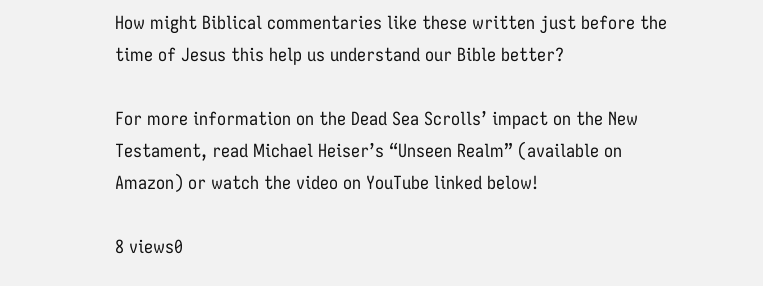How might Biblical commentaries like these written just before the time of Jesus this help us understand our Bible better?

For more information on the Dead Sea Scrolls’ impact on the New Testament, read Michael Heiser’s “Unseen Realm” (available on Amazon) or watch the video on YouTube linked below!

8 views0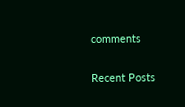comments

Recent Posts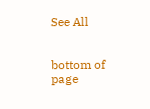See All


bottom of page